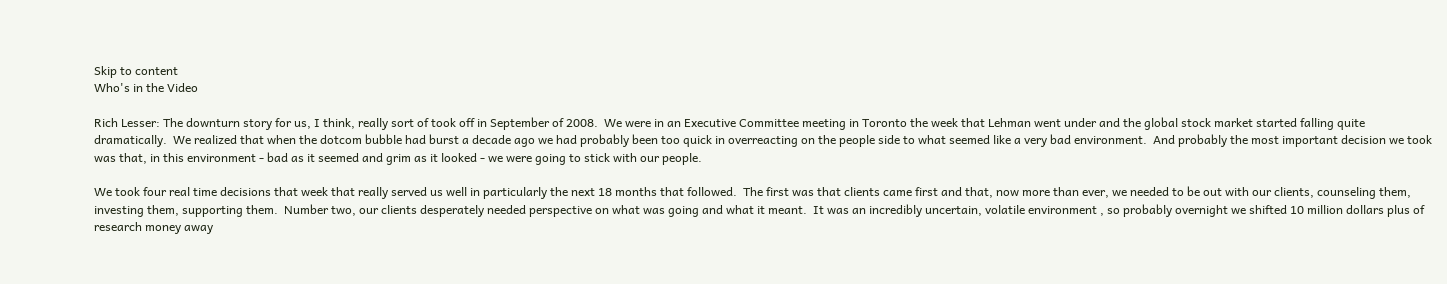Skip to content
Who's in the Video

Rich Lesser: The downturn story for us, I think, really sort of took off in September of 2008.  We were in an Executive Committee meeting in Toronto the week that Lehman went under and the global stock market started falling quite dramatically.  We realized that when the dotcom bubble had burst a decade ago we had probably been too quick in overreacting on the people side to what seemed like a very bad environment.  And probably the most important decision we took was that, in this environment - bad as it seemed and grim as it looked - we were going to stick with our people.

We took four real time decisions that week that really served us well in particularly the next 18 months that followed.  The first was that clients came first and that, now more than ever, we needed to be out with our clients, counseling them, investing them, supporting them.  Number two, our clients desperately needed perspective on what was going and what it meant.  It was an incredibly uncertain, volatile environment , so probably overnight we shifted 10 million dollars plus of research money away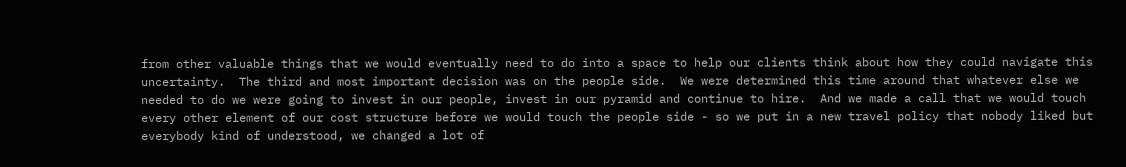from other valuable things that we would eventually need to do into a space to help our clients think about how they could navigate this uncertainty.  The third and most important decision was on the people side.  We were determined this time around that whatever else we needed to do we were going to invest in our people, invest in our pyramid and continue to hire.  And we made a call that we would touch every other element of our cost structure before we would touch the people side - so we put in a new travel policy that nobody liked but everybody kind of understood, we changed a lot of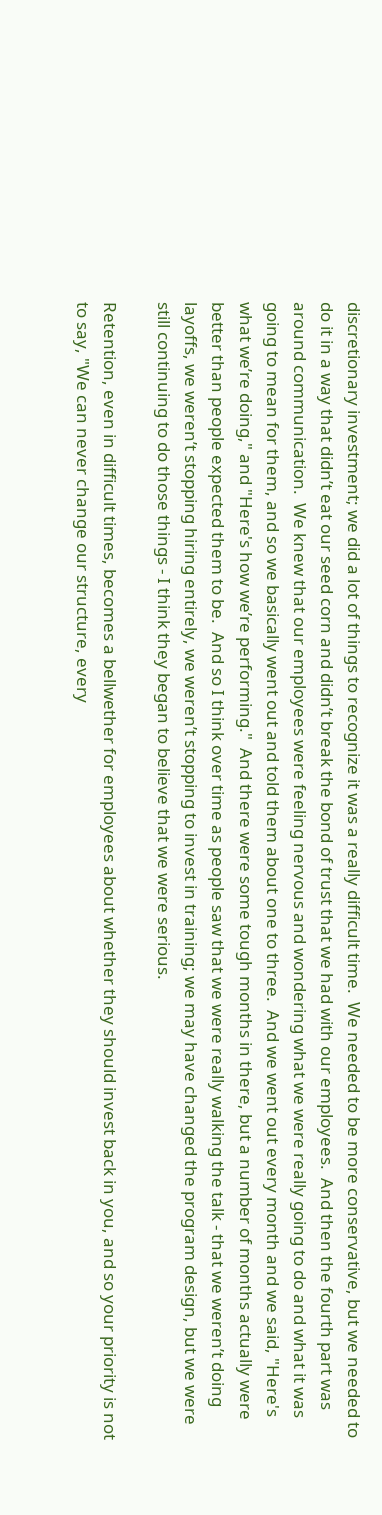discretionary investment; we did a lot of things to recognize it was a really difficult time.  We needed to be more conservative, but we needed to do it in a way that didn’t eat our seed corn and didn’t break the bond of trust that we had with our employees.  And then the fourth part was around communication.  We knew that our employees were feeling nervous and wondering what we were really going to do and what it was going to mean for them, and so we basically went out and told them about one to three.  And we went out every month and we said, "Here's what we’re doing," and "Here's how we’re performing."  And there were some tough months in there, but a number of months actually were better than people expected them to be.  And so I think over time as people saw that we were really walking the talk - that we weren’t doing layoffs, we weren’t stopping hiring entirely, we weren’t stopping to invest in training; we may have changed the program design, but we were still continuing to do those things - I think they began to believe that we were serious.

Retention, even in difficult times, becomes a bellwether for employees about whether they should invest back in you, and so your priority is not to say, "We can never change our structure, every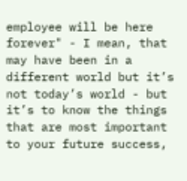employee will be here forever" - I mean, that may have been in a different world but it’s not today’s world - but it’s to know the things that are most important to your future success,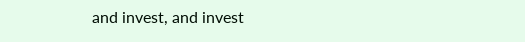and invest, and invest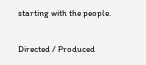starting with the people.

Directed / Produced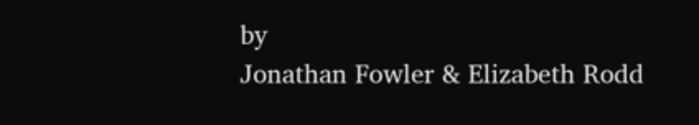by
Jonathan Fowler & Elizabeth Rodd